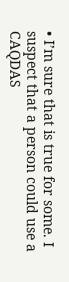• I’m sure that is true for some. I suspect that a person could use a CAQDAS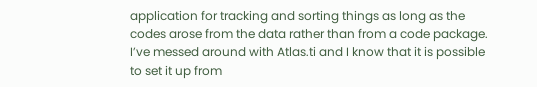application for tracking and sorting things as long as the codes arose from the data rather than from a code package. I’ve messed around with Atlas.ti and I know that it is possible to set it up from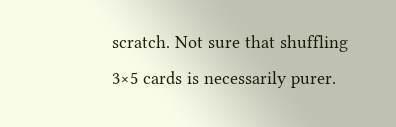scratch. Not sure that shuffling 3×5 cards is necessarily purer.